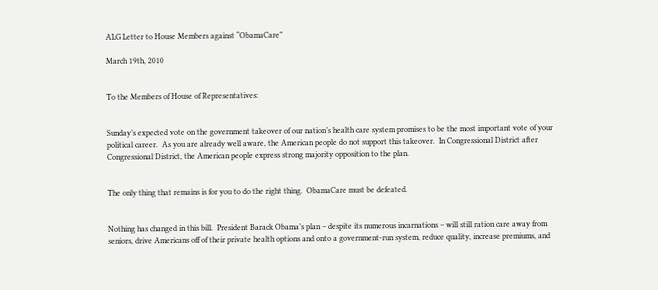ALG Letter to House Members against “ObamaCare”

March 19th, 2010


To the Members of House of Representatives:


Sunday’s expected vote on the government takeover of our nation’s health care system promises to be the most important vote of your political career.  As you are already well aware, the American people do not support this takeover.  In Congressional District after Congressional District, the American people express strong majority opposition to the plan.


The only thing that remains is for you to do the right thing.  ObamaCare must be defeated.


Nothing has changed in this bill.  President Barack Obama’s plan – despite its numerous incarnations – will still ration care away from seniors, drive Americans off of their private health options and onto a government-run system, reduce quality, increase premiums, and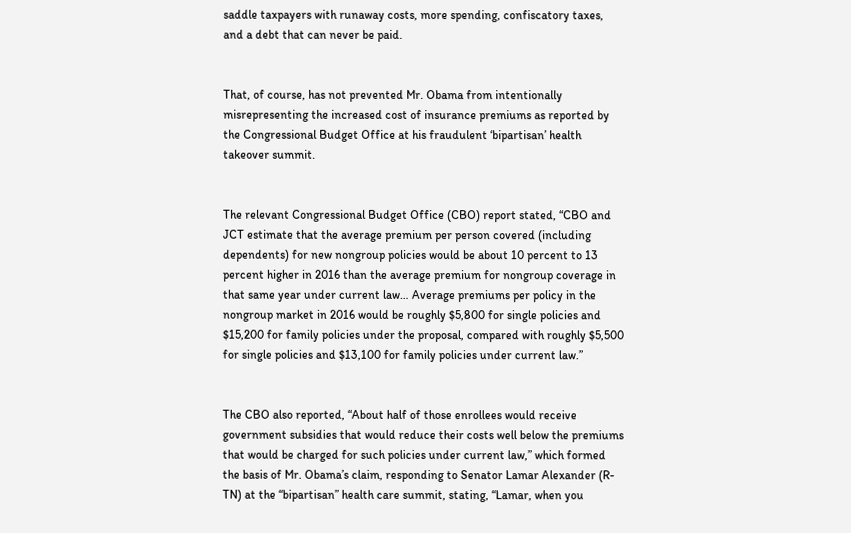saddle taxpayers with runaway costs, more spending, confiscatory taxes, and a debt that can never be paid.


That, of course, has not prevented Mr. Obama from intentionally misrepresenting the increased cost of insurance premiums as reported by the Congressional Budget Office at his fraudulent ‘bipartisan’ health takeover summit.


The relevant Congressional Budget Office (CBO) report stated, “CBO and JCT estimate that the average premium per person covered (including dependents) for new nongroup policies would be about 10 percent to 13 percent higher in 2016 than the average premium for nongroup coverage in that same year under current law… Average premiums per policy in the nongroup market in 2016 would be roughly $5,800 for single policies and $15,200 for family policies under the proposal, compared with roughly $5,500 for single policies and $13,100 for family policies under current law.”


The CBO also reported, “About half of those enrollees would receive government subsidies that would reduce their costs well below the premiums that would be charged for such policies under current law,” which formed the basis of Mr. Obama’s claim, responding to Senator Lamar Alexander (R-TN) at the “bipartisan” health care summit, stating, “Lamar, when you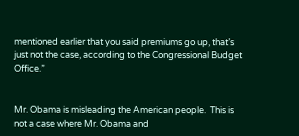mentioned earlier that you said premiums go up, that’s just not the case, according to the Congressional Budget Office.”


Mr. Obama is misleading the American people.  This is not a case where Mr. Obama and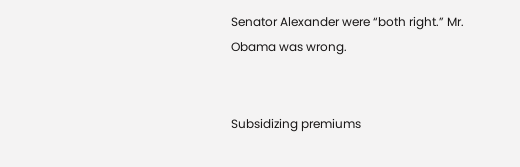Senator Alexander were “both right.” Mr. Obama was wrong.


Subsidizing premiums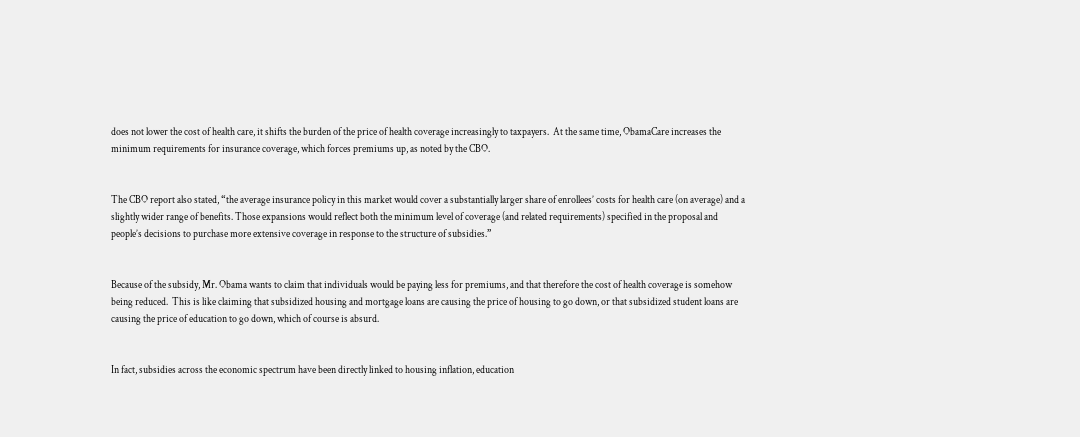does not lower the cost of health care, it shifts the burden of the price of health coverage increasingly to taxpayers.  At the same time, ObamaCare increases the minimum requirements for insurance coverage, which forces premiums up, as noted by the CBO.


The CBO report also stated, “the average insurance policy in this market would cover a substantially larger share of enrollees’ costs for health care (on average) and a slightly wider range of benefits. Those expansions would reflect both the minimum level of coverage (and related requirements) specified in the proposal and people’s decisions to purchase more extensive coverage in response to the structure of subsidies.”


Because of the subsidy, Mr. Obama wants to claim that individuals would be paying less for premiums, and that therefore the cost of health coverage is somehow being reduced.  This is like claiming that subsidized housing and mortgage loans are causing the price of housing to go down, or that subsidized student loans are causing the price of education to go down, which of course is absurd.


In fact, subsidies across the economic spectrum have been directly linked to housing inflation, education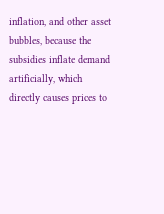inflation, and other asset bubbles, because the subsidies inflate demand artificially, which directly causes prices to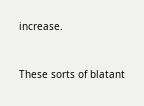increase.


These sorts of blatant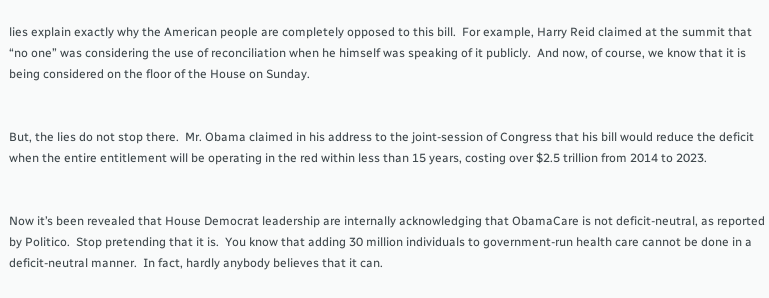lies explain exactly why the American people are completely opposed to this bill.  For example, Harry Reid claimed at the summit that “no one” was considering the use of reconciliation when he himself was speaking of it publicly.  And now, of course, we know that it is being considered on the floor of the House on Sunday.


But, the lies do not stop there.  Mr. Obama claimed in his address to the joint-session of Congress that his bill would reduce the deficit when the entire entitlement will be operating in the red within less than 15 years, costing over $2.5 trillion from 2014 to 2023.


Now it’s been revealed that House Democrat leadership are internally acknowledging that ObamaCare is not deficit-neutral, as reported by Politico.  Stop pretending that it is.  You know that adding 30 million individuals to government-run health care cannot be done in a deficit-neutral manner.  In fact, hardly anybody believes that it can.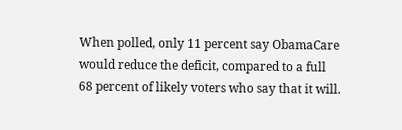When polled, only 11 percent say ObamaCare would reduce the deficit, compared to a full 68 percent of likely voters who say that it will.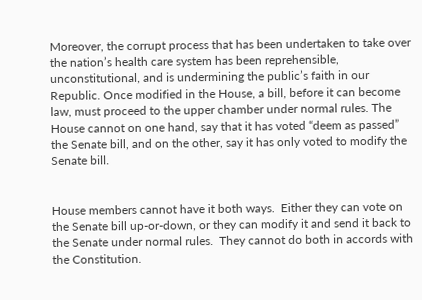Moreover, the corrupt process that has been undertaken to take over the nation’s health care system has been reprehensible, unconstitutional, and is undermining the public’s faith in our Republic. Once modified in the House, a bill, before it can become law, must proceed to the upper chamber under normal rules. The House cannot on one hand, say that it has voted “deem as passed” the Senate bill, and on the other, say it has only voted to modify the Senate bill.


House members cannot have it both ways.  Either they can vote on the Senate bill up-or-down, or they can modify it and send it back to the Senate under normal rules.  They cannot do both in accords with the Constitution.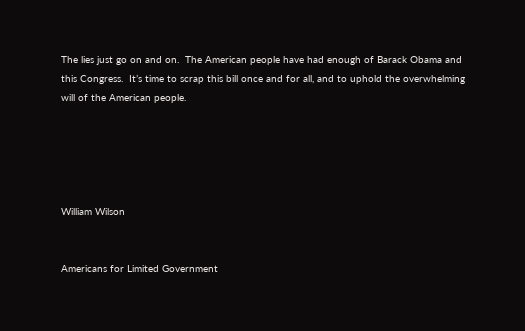The lies just go on and on.  The American people have had enough of Barack Obama and this Congress.  It’s time to scrap this bill once and for all, and to uphold the overwhelming will of the American people.





William Wilson


Americans for Limited Government